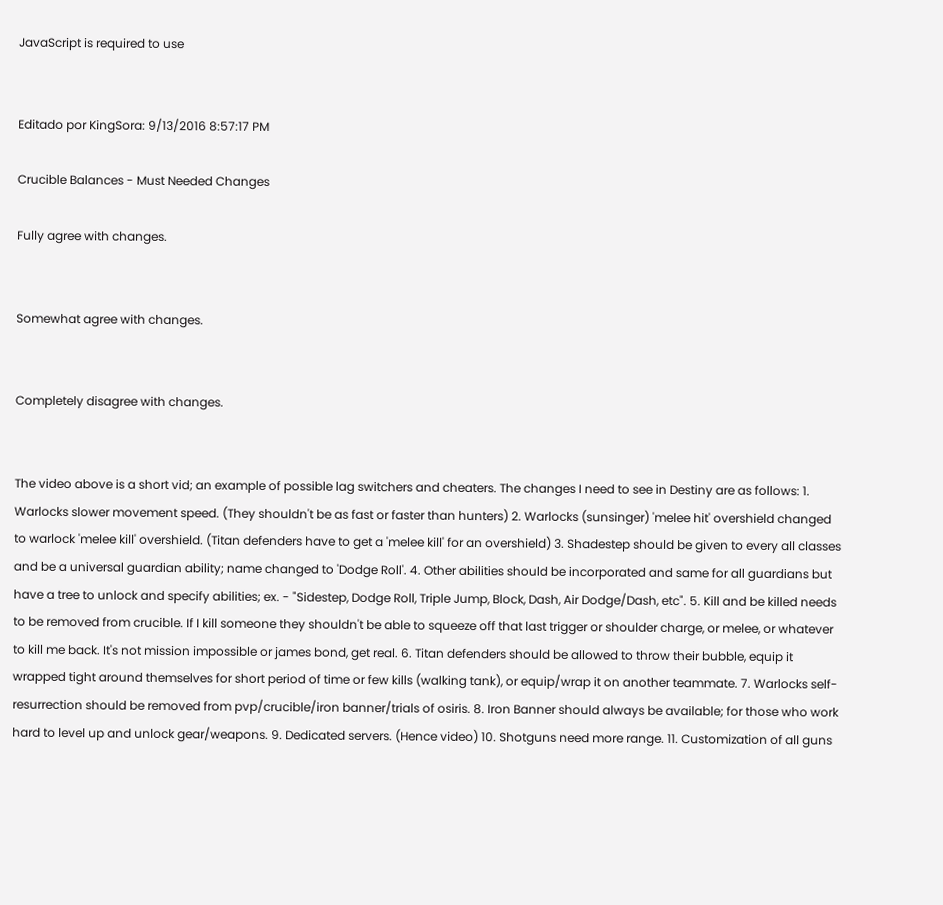JavaScript is required to use


Editado por KingSora: 9/13/2016 8:57:17 PM

Crucible Balances - Must Needed Changes

Fully agree with changes.


Somewhat agree with changes.


Completely disagree with changes.


The video above is a short vid; an example of possible lag switchers and cheaters. The changes I need to see in Destiny are as follows: 1. Warlocks slower movement speed. (They shouldn't be as fast or faster than hunters) 2. Warlocks (sunsinger) 'melee hit' overshield changed to warlock 'melee kill' overshield. (Titan defenders have to get a 'melee kill' for an overshield) 3. Shadestep should be given to every all classes and be a universal guardian ability; name changed to 'Dodge Roll'. 4. Other abilities should be incorporated and same for all guardians but have a tree to unlock and specify abilities; ex. - "Sidestep, Dodge Roll, Triple Jump, Block, Dash, Air Dodge/Dash, etc". 5. Kill and be killed needs to be removed from crucible. If I kill someone they shouldn't be able to squeeze off that last trigger or shoulder charge, or melee, or whatever to kill me back. It's not mission impossible or james bond, get real. 6. Titan defenders should be allowed to throw their bubble, equip it wrapped tight around themselves for short period of time or few kills (walking tank), or equip/wrap it on another teammate. 7. Warlocks self-resurrection should be removed from pvp/crucible/iron banner/trials of osiris. 8. Iron Banner should always be available; for those who work hard to level up and unlock gear/weapons. 9. Dedicated servers. (Hence video) 10. Shotguns need more range. 11. Customization of all guns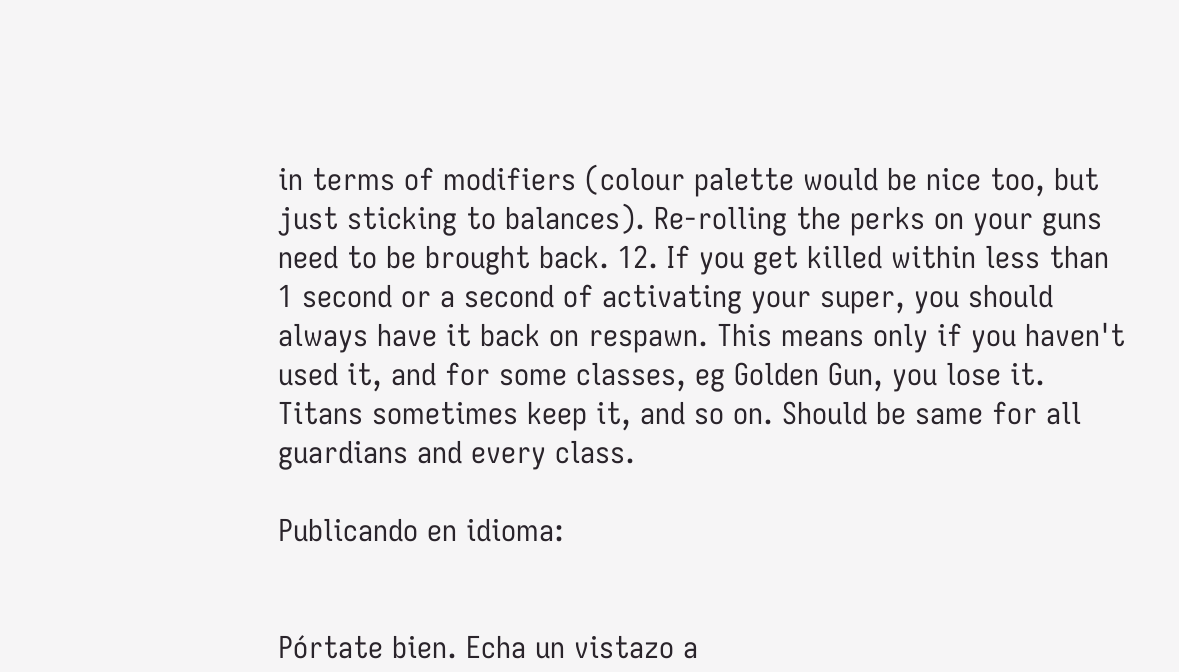in terms of modifiers (colour palette would be nice too, but just sticking to balances). Re-rolling the perks on your guns need to be brought back. 12. If you get killed within less than 1 second or a second of activating your super, you should always have it back on respawn. This means only if you haven't used it, and for some classes, eg Golden Gun, you lose it. Titans sometimes keep it, and so on. Should be same for all guardians and every class.

Publicando en idioma:


Pórtate bien. Echa un vistazo a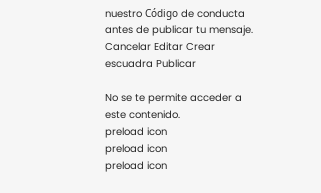nuestro Código de conducta antes de publicar tu mensaje. Cancelar Editar Crear escuadra Publicar

No se te permite acceder a este contenido.
preload icon
preload icon
preload icon